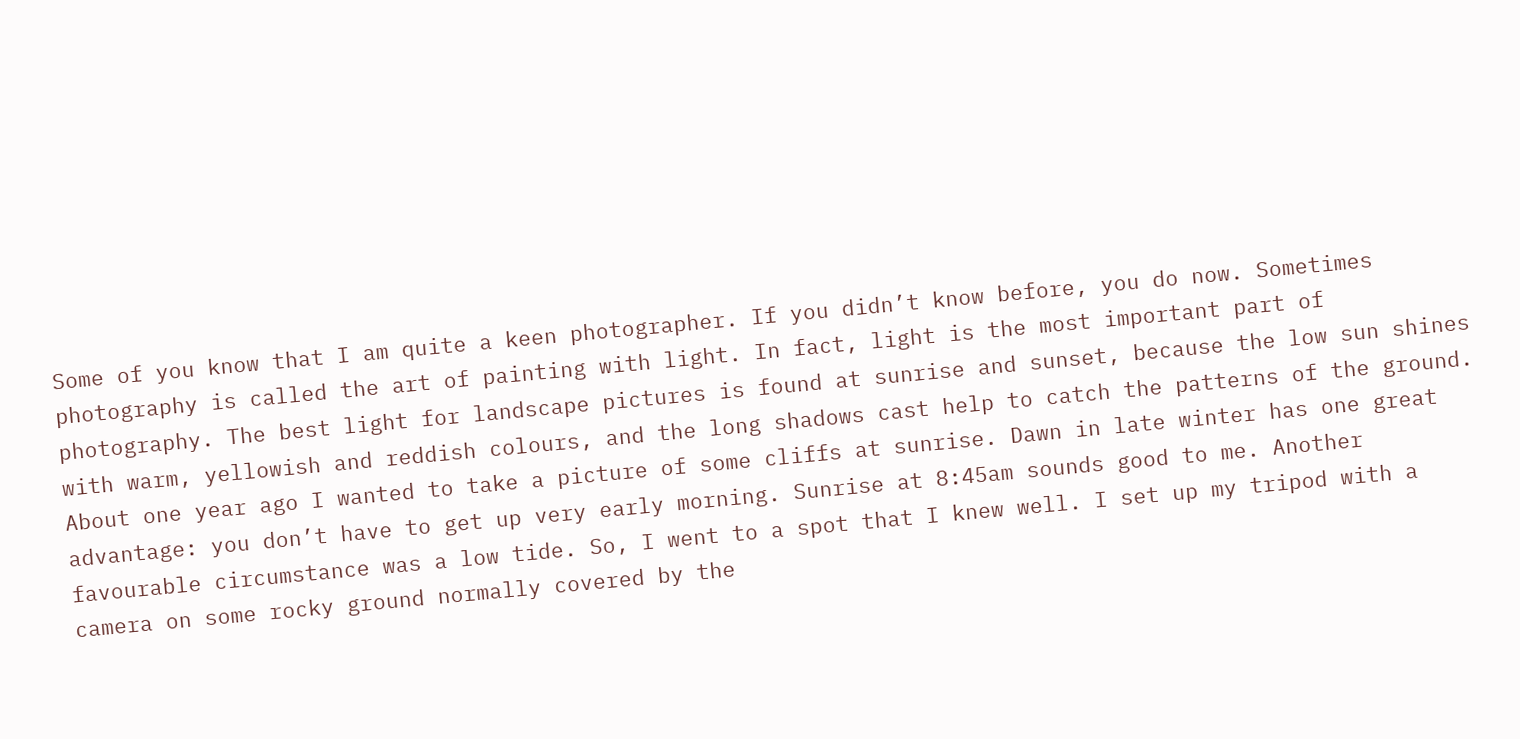Some of you know that I am quite a keen photographer. If you didn’t know before, you do now. Sometimes photography is called the art of painting with light. In fact, light is the most important part of photography. The best light for landscape pictures is found at sunrise and sunset, because the low sun shines with warm, yellowish and reddish colours, and the long shadows cast help to catch the patterns of the ground. About one year ago I wanted to take a picture of some cliffs at sunrise. Dawn in late winter has one great advantage: you don’t have to get up very early morning. Sunrise at 8:45am sounds good to me. Another favourable circumstance was a low tide. So, I went to a spot that I knew well. I set up my tripod with a camera on some rocky ground normally covered by the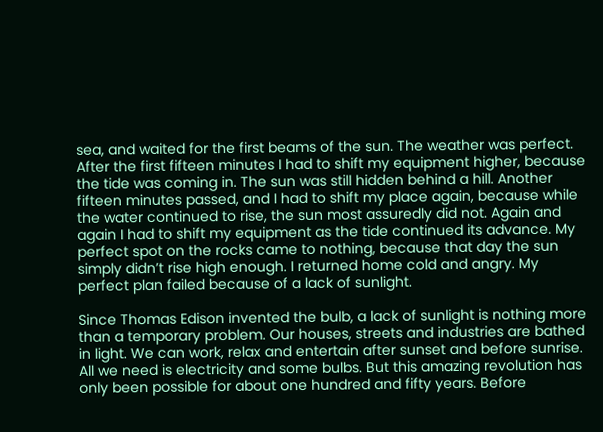sea, and waited for the first beams of the sun. The weather was perfect. After the first fifteen minutes I had to shift my equipment higher, because the tide was coming in. The sun was still hidden behind a hill. Another fifteen minutes passed, and I had to shift my place again, because while the water continued to rise, the sun most assuredly did not. Again and again I had to shift my equipment as the tide continued its advance. My perfect spot on the rocks came to nothing, because that day the sun simply didn’t rise high enough. I returned home cold and angry. My perfect plan failed because of a lack of sunlight.

Since Thomas Edison invented the bulb, a lack of sunlight is nothing more than a temporary problem. Our houses, streets and industries are bathed in light. We can work, relax and entertain after sunset and before sunrise. All we need is electricity and some bulbs. But this amazing revolution has only been possible for about one hundred and fifty years. Before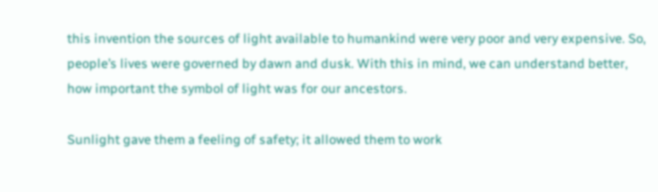this invention the sources of light available to humankind were very poor and very expensive. So, people’s lives were governed by dawn and dusk. With this in mind, we can understand better, how important the symbol of light was for our ancestors.

Sunlight gave them a feeling of safety; it allowed them to work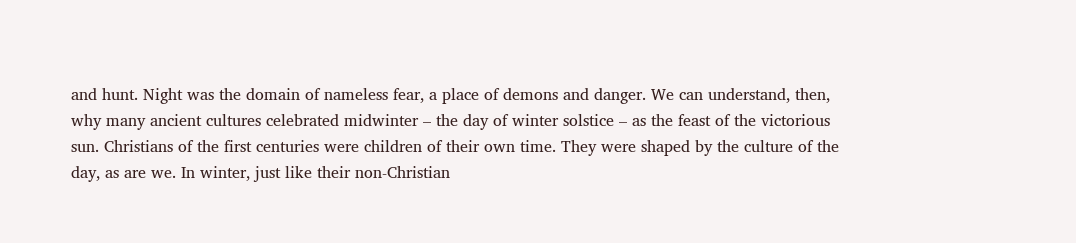and hunt. Night was the domain of nameless fear, a place of demons and danger. We can understand, then, why many ancient cultures celebrated midwinter – the day of winter solstice – as the feast of the victorious sun. Christians of the first centuries were children of their own time. They were shaped by the culture of the day, as are we. In winter, just like their non-Christian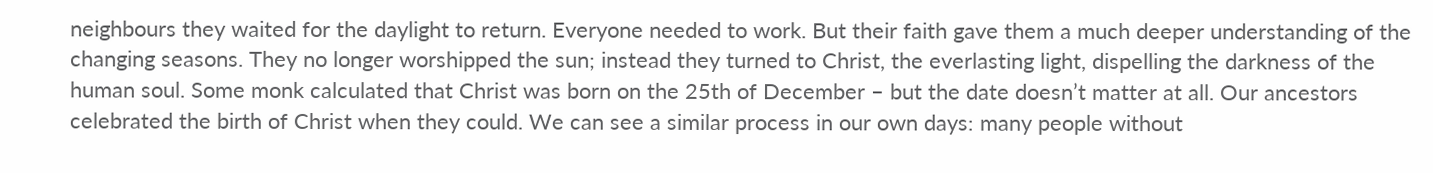neighbours they waited for the daylight to return. Everyone needed to work. But their faith gave them a much deeper understanding of the changing seasons. They no longer worshipped the sun; instead they turned to Christ, the everlasting light, dispelling the darkness of the human soul. Some monk calculated that Christ was born on the 25th of December – but the date doesn’t matter at all. Our ancestors celebrated the birth of Christ when they could. We can see a similar process in our own days: many people without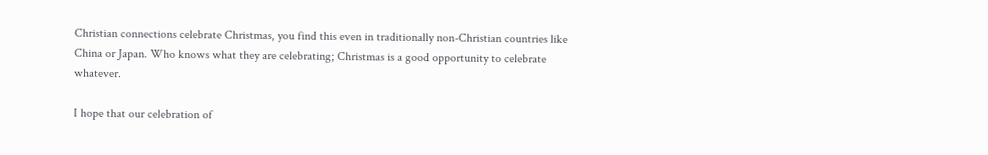Christian connections celebrate Christmas, you find this even in traditionally non-Christian countries like China or Japan. Who knows what they are celebrating; Christmas is a good opportunity to celebrate whatever.

I hope that our celebration of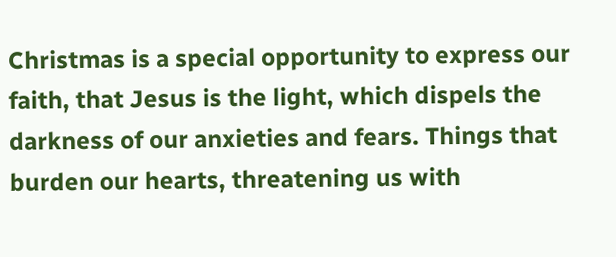Christmas is a special opportunity to express our faith, that Jesus is the light, which dispels the darkness of our anxieties and fears. Things that burden our hearts, threatening us with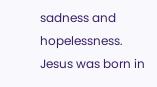sadness and hopelessness. Jesus was born in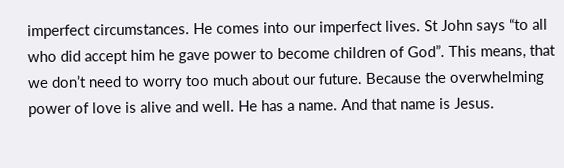imperfect circumstances. He comes into our imperfect lives. St John says “to all who did accept him he gave power to become children of God”. This means, that we don’t need to worry too much about our future. Because the overwhelming power of love is alive and well. He has a name. And that name is Jesus.